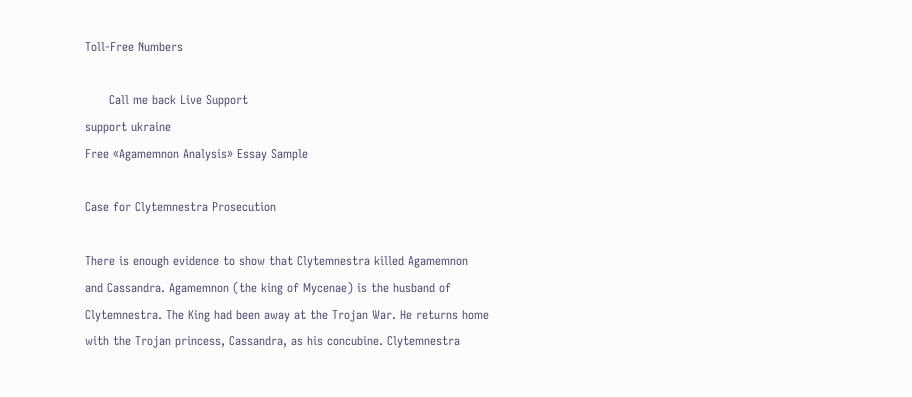Toll-Free Numbers

      Call me back Live Support
support ukraine
Free «Agamemnon Analysis» Essay Sample

Case for Clytemnestra Prosecution

There is enough evidence to show that Clytemnestra killed Agamemnon and Cassandra. Agamemnon (the king of Mycenae) is the husband of Clytemnestra. The King had been away at the Trojan War. He returns home with the Trojan princess, Cassandra, as his concubine. Clytemnestra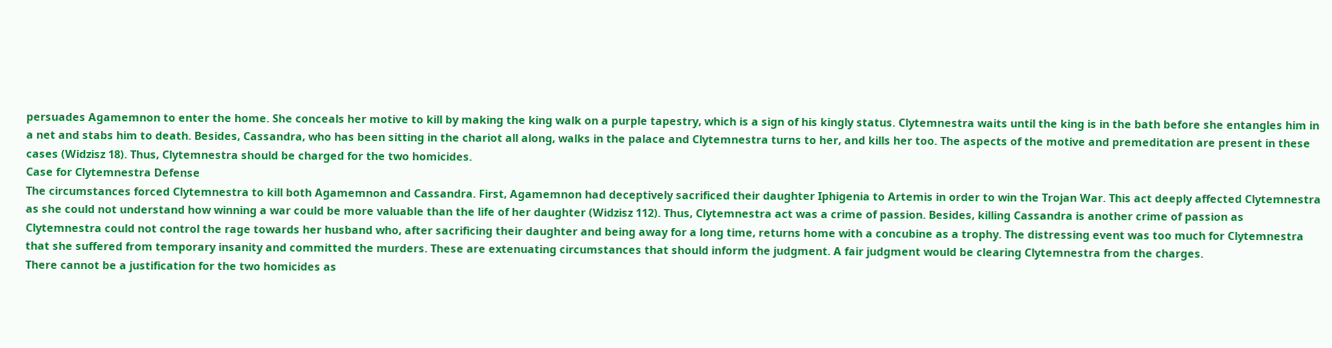persuades Agamemnon to enter the home. She conceals her motive to kill by making the king walk on a purple tapestry, which is a sign of his kingly status. Clytemnestra waits until the king is in the bath before she entangles him in a net and stabs him to death. Besides, Cassandra, who has been sitting in the chariot all along, walks in the palace and Clytemnestra turns to her, and kills her too. The aspects of the motive and premeditation are present in these cases (Widzisz 18). Thus, Clytemnestra should be charged for the two homicides.
Case for Clytemnestra Defense
The circumstances forced Clytemnestra to kill both Agamemnon and Cassandra. First, Agamemnon had deceptively sacrificed their daughter Iphigenia to Artemis in order to win the Trojan War. This act deeply affected Clytemnestra as she could not understand how winning a war could be more valuable than the life of her daughter (Widzisz 112). Thus, Clytemnestra act was a crime of passion. Besides, killing Cassandra is another crime of passion as Clytemnestra could not control the rage towards her husband who, after sacrificing their daughter and being away for a long time, returns home with a concubine as a trophy. The distressing event was too much for Clytemnestra that she suffered from temporary insanity and committed the murders. These are extenuating circumstances that should inform the judgment. A fair judgment would be clearing Clytemnestra from the charges.
There cannot be a justification for the two homicides as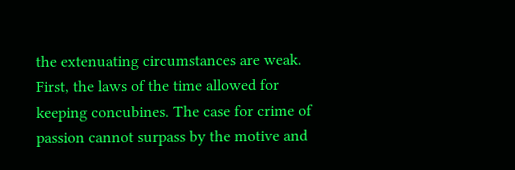the extenuating circumstances are weak. First, the laws of the time allowed for keeping concubines. The case for crime of passion cannot surpass by the motive and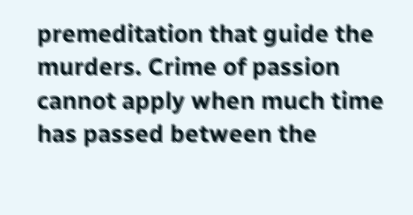premeditation that guide the murders. Crime of passion cannot apply when much time has passed between the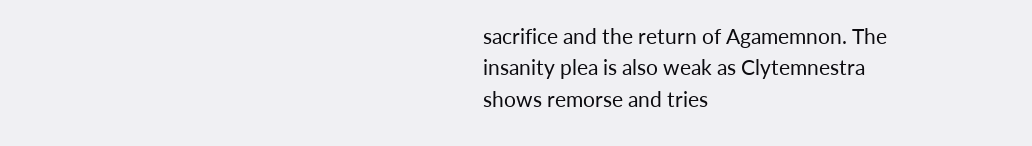sacrifice and the return of Agamemnon. The insanity plea is also weak as Clytemnestra shows remorse and tries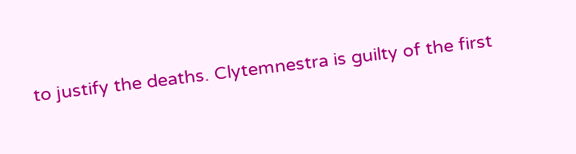to justify the deaths. Clytemnestra is guilty of the first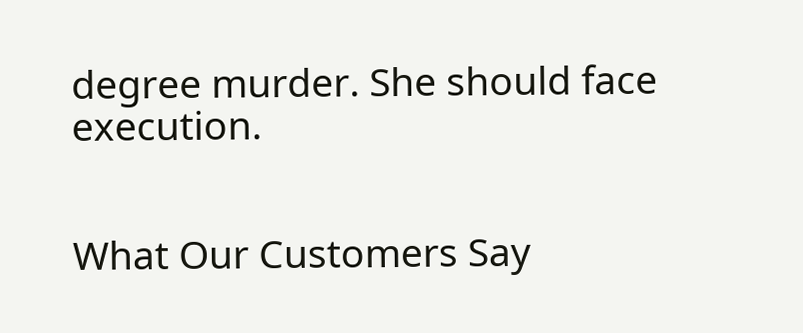degree murder. She should face execution.


What Our Customers Say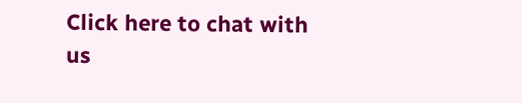Click here to chat with us